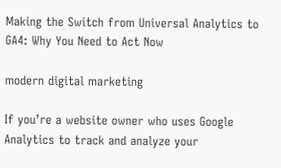Making the Switch from Universal Analytics to GA4: Why You Need to Act Now

modern digital marketing

If you’re a website owner who uses Google Analytics to track and analyze your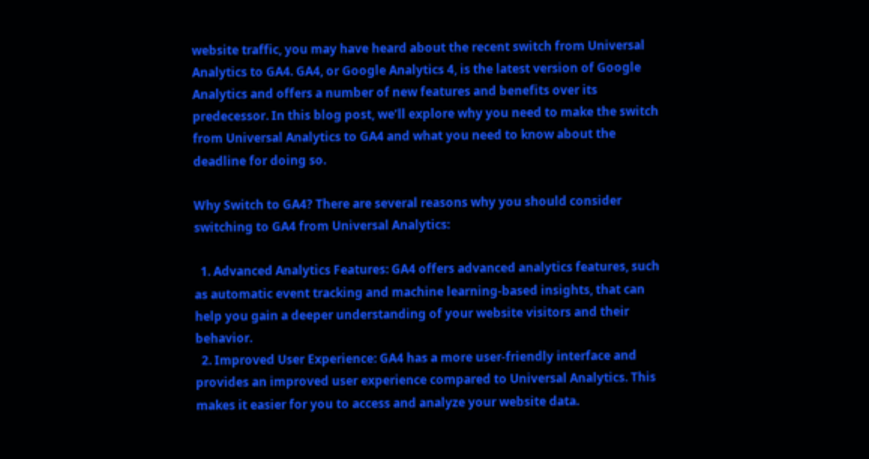website traffic, you may have heard about the recent switch from Universal Analytics to GA4. GA4, or Google Analytics 4, is the latest version of Google Analytics and offers a number of new features and benefits over its predecessor. In this blog post, we’ll explore why you need to make the switch from Universal Analytics to GA4 and what you need to know about the deadline for doing so.

Why Switch to GA4? There are several reasons why you should consider switching to GA4 from Universal Analytics:

  1. Advanced Analytics Features: GA4 offers advanced analytics features, such as automatic event tracking and machine learning-based insights, that can help you gain a deeper understanding of your website visitors and their behavior.
  2. Improved User Experience: GA4 has a more user-friendly interface and provides an improved user experience compared to Universal Analytics. This makes it easier for you to access and analyze your website data.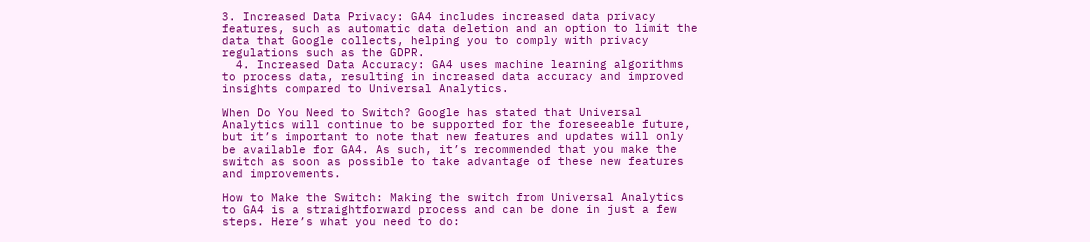3. Increased Data Privacy: GA4 includes increased data privacy features, such as automatic data deletion and an option to limit the data that Google collects, helping you to comply with privacy regulations such as the GDPR.
  4. Increased Data Accuracy: GA4 uses machine learning algorithms to process data, resulting in increased data accuracy and improved insights compared to Universal Analytics.

When Do You Need to Switch? Google has stated that Universal Analytics will continue to be supported for the foreseeable future, but it’s important to note that new features and updates will only be available for GA4. As such, it’s recommended that you make the switch as soon as possible to take advantage of these new features and improvements.

How to Make the Switch: Making the switch from Universal Analytics to GA4 is a straightforward process and can be done in just a few steps. Here’s what you need to do: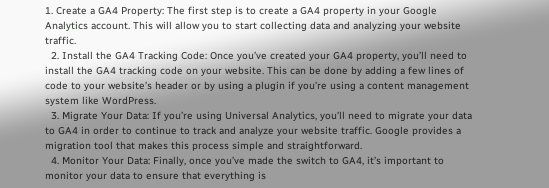1. Create a GA4 Property: The first step is to create a GA4 property in your Google Analytics account. This will allow you to start collecting data and analyzing your website traffic.
  2. Install the GA4 Tracking Code: Once you’ve created your GA4 property, you’ll need to install the GA4 tracking code on your website. This can be done by adding a few lines of code to your website’s header or by using a plugin if you’re using a content management system like WordPress.
  3. Migrate Your Data: If you’re using Universal Analytics, you’ll need to migrate your data to GA4 in order to continue to track and analyze your website traffic. Google provides a migration tool that makes this process simple and straightforward.
  4. Monitor Your Data: Finally, once you’ve made the switch to GA4, it’s important to monitor your data to ensure that everything is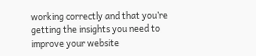working correctly and that you’re getting the insights you need to improve your website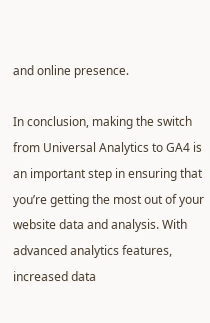and online presence.

In conclusion, making the switch from Universal Analytics to GA4 is an important step in ensuring that you’re getting the most out of your website data and analysis. With advanced analytics features, increased data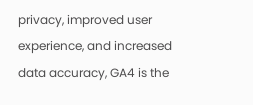privacy, improved user experience, and increased data accuracy, GA4 is the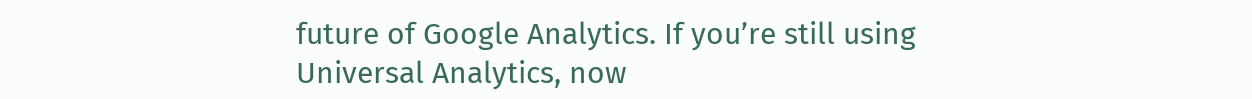future of Google Analytics. If you’re still using Universal Analytics, now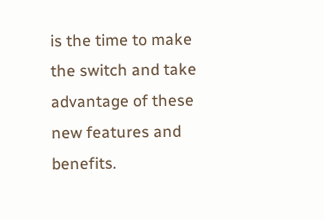is the time to make the switch and take advantage of these new features and benefits.